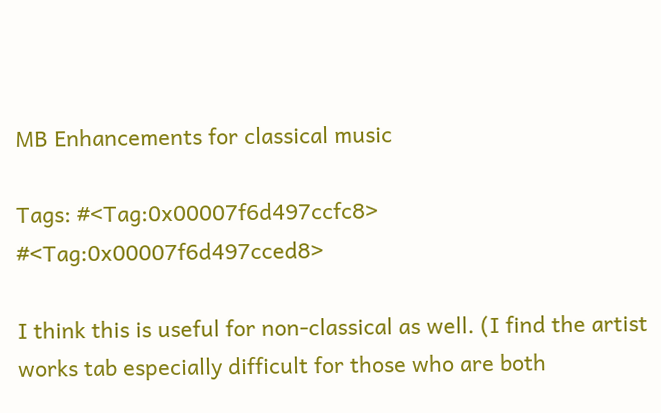MB Enhancements for classical music

Tags: #<Tag:0x00007f6d497ccfc8> #<Tag:0x00007f6d497cced8>

I think this is useful for non-classical as well. (I find the artist works tab especially difficult for those who are both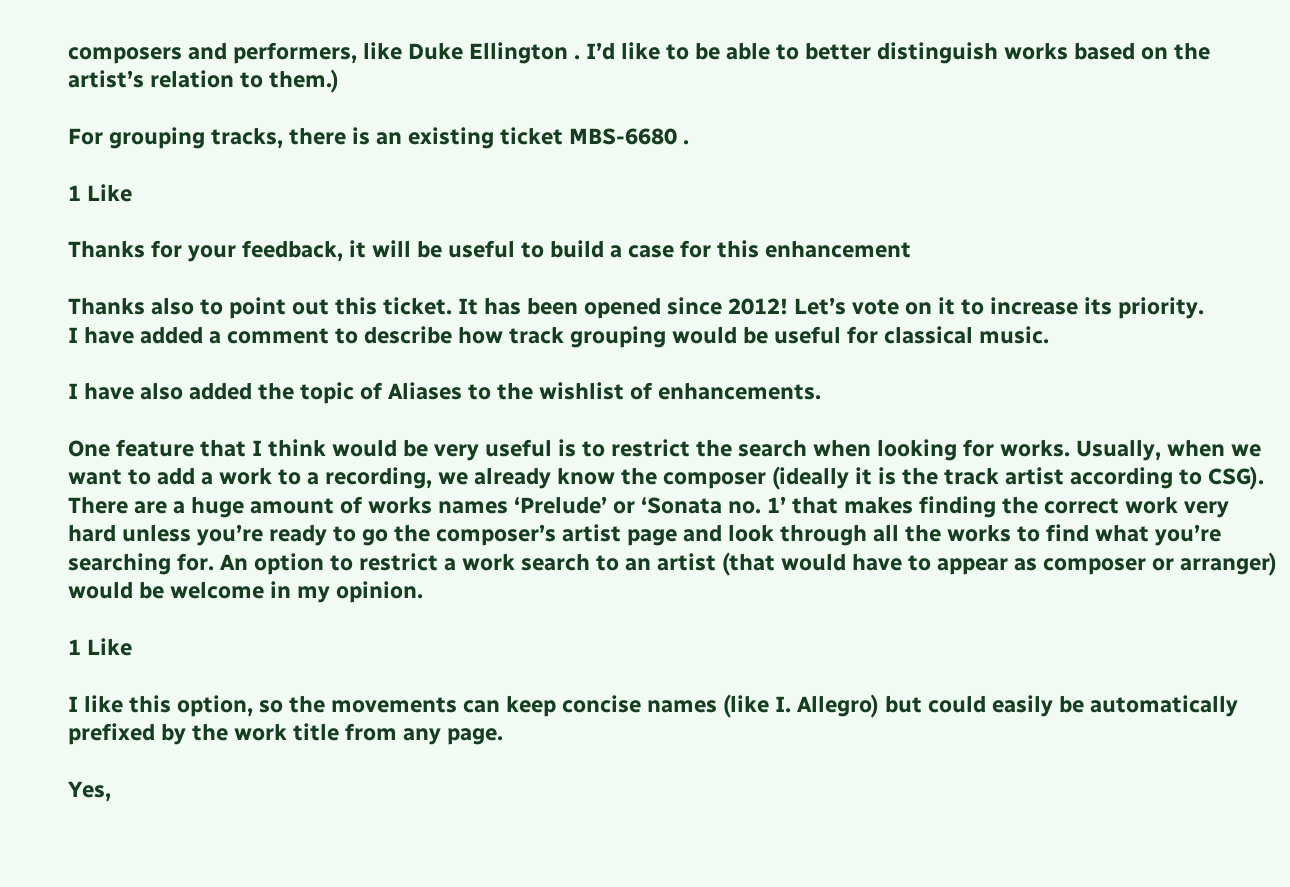composers and performers, like Duke Ellington . I’d like to be able to better distinguish works based on the artist’s relation to them.)

For grouping tracks, there is an existing ticket MBS-6680 .

1 Like

Thanks for your feedback, it will be useful to build a case for this enhancement

Thanks also to point out this ticket. It has been opened since 2012! Let’s vote on it to increase its priority.
I have added a comment to describe how track grouping would be useful for classical music.

I have also added the topic of Aliases to the wishlist of enhancements.

One feature that I think would be very useful is to restrict the search when looking for works. Usually, when we want to add a work to a recording, we already know the composer (ideally it is the track artist according to CSG). There are a huge amount of works names ‘Prelude’ or ‘Sonata no. 1’ that makes finding the correct work very hard unless you’re ready to go the composer’s artist page and look through all the works to find what you’re searching for. An option to restrict a work search to an artist (that would have to appear as composer or arranger) would be welcome in my opinion.

1 Like

I like this option, so the movements can keep concise names (like I. Allegro) but could easily be automatically prefixed by the work title from any page.

Yes,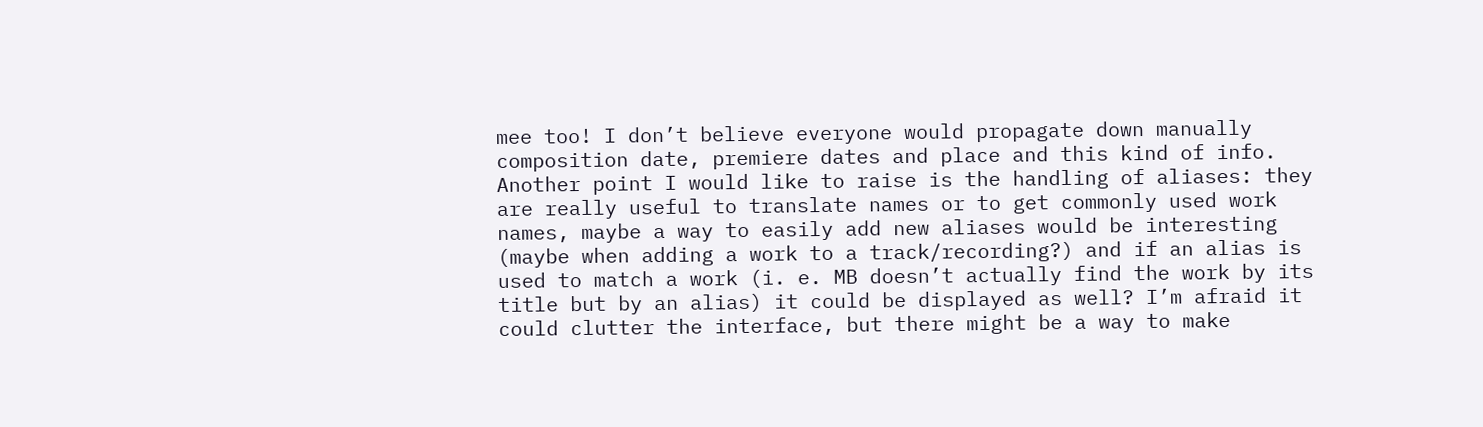mee too! I don’t believe everyone would propagate down manually composition date, premiere dates and place and this kind of info.
Another point I would like to raise is the handling of aliases: they are really useful to translate names or to get commonly used work names, maybe a way to easily add new aliases would be interesting (maybe when adding a work to a track/recording?) and if an alias is used to match a work (i. e. MB doesn’t actually find the work by its title but by an alias) it could be displayed as well? I’m afraid it could clutter the interface, but there might be a way to make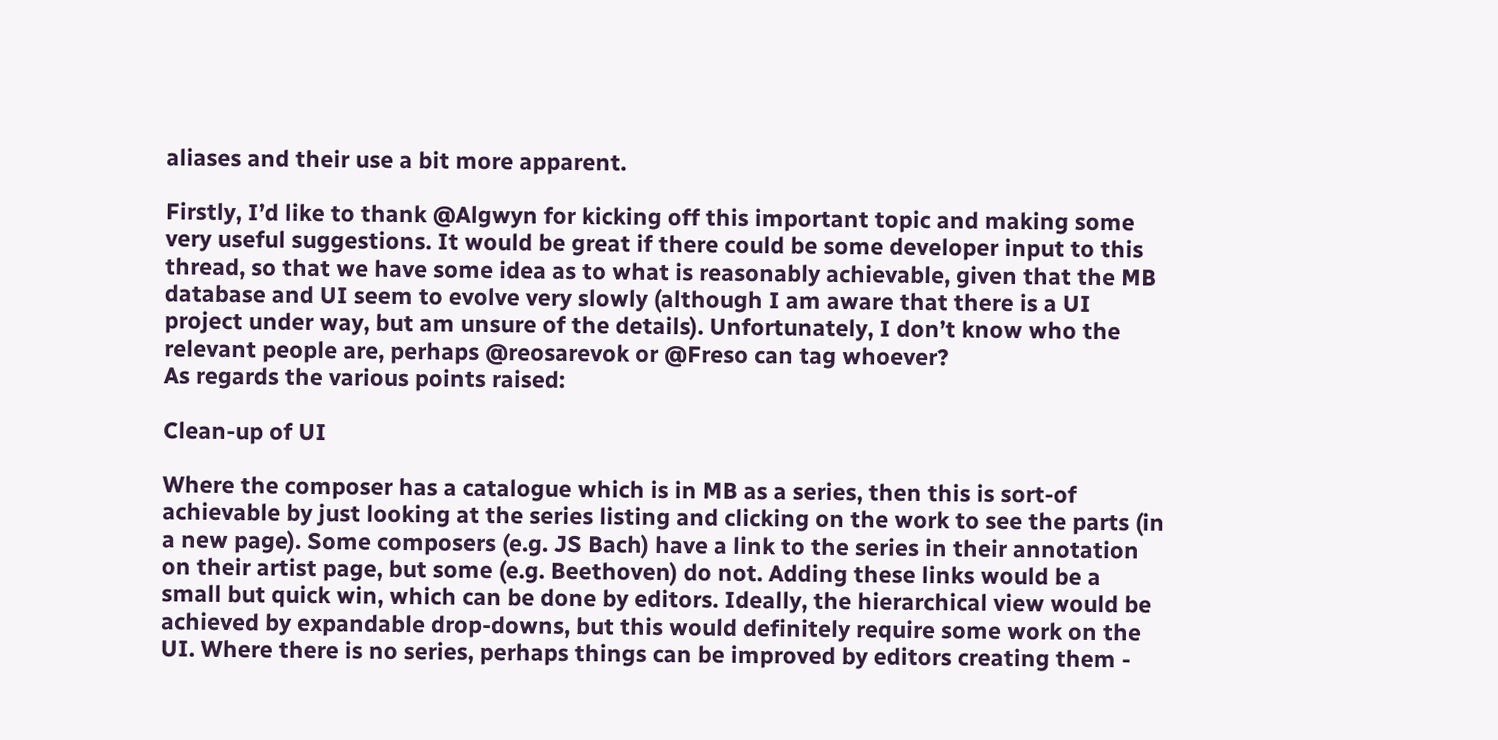aliases and their use a bit more apparent.

Firstly, I’d like to thank @Algwyn for kicking off this important topic and making some very useful suggestions. It would be great if there could be some developer input to this thread, so that we have some idea as to what is reasonably achievable, given that the MB database and UI seem to evolve very slowly (although I am aware that there is a UI project under way, but am unsure of the details). Unfortunately, I don’t know who the relevant people are, perhaps @reosarevok or @Freso can tag whoever?
As regards the various points raised:

Clean-up of UI

Where the composer has a catalogue which is in MB as a series, then this is sort-of achievable by just looking at the series listing and clicking on the work to see the parts (in a new page). Some composers (e.g. JS Bach) have a link to the series in their annotation on their artist page, but some (e.g. Beethoven) do not. Adding these links would be a small but quick win, which can be done by editors. Ideally, the hierarchical view would be achieved by expandable drop-downs, but this would definitely require some work on the UI. Where there is no series, perhaps things can be improved by editors creating them -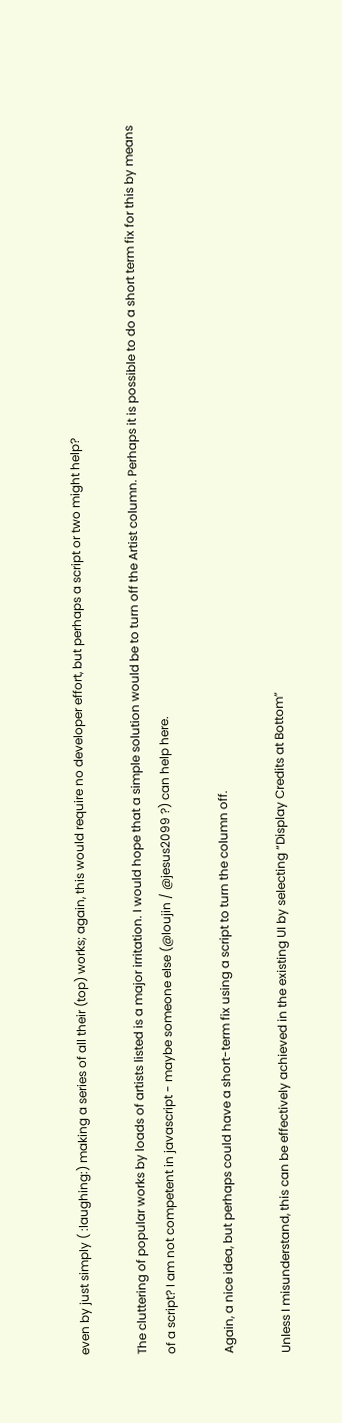even by just simply ( :laughing:) making a series of all their (top) works; again, this would require no developer effort, but perhaps a script or two might help?

The cluttering of popular works by loads of artists listed is a major irritation. I would hope that a simple solution would be to turn off the Artist column. Perhaps it is possible to do a short term fix for this by means of a script? I am not competent in javascript - maybe someone else (@loujin / @jesus2099 ?) can help here.

Again, a nice idea, but perhaps could have a short-term fix using a script to turn the column off.

Unless I misunderstand, this can be effectively achieved in the existing UI by selecting “Display Credits at Bottom”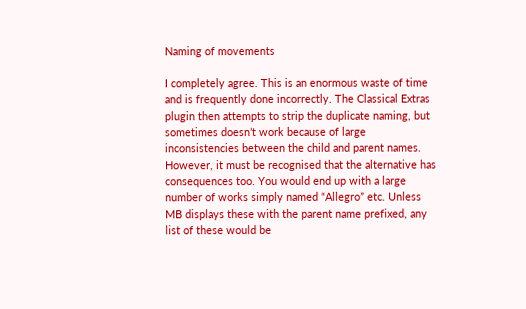Naming of movements

I completely agree. This is an enormous waste of time and is frequently done incorrectly. The Classical Extras plugin then attempts to strip the duplicate naming, but sometimes doesn’t work because of large inconsistencies between the child and parent names. However, it must be recognised that the alternative has consequences too. You would end up with a large number of works simply named “Allegro” etc. Unless MB displays these with the parent name prefixed, any list of these would be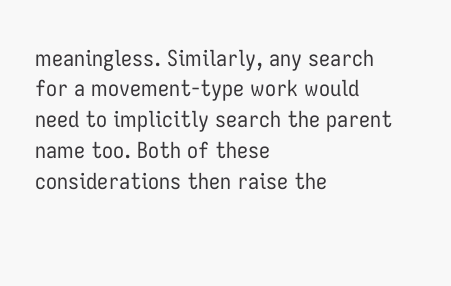meaningless. Similarly, any search for a movement-type work would need to implicitly search the parent name too. Both of these considerations then raise the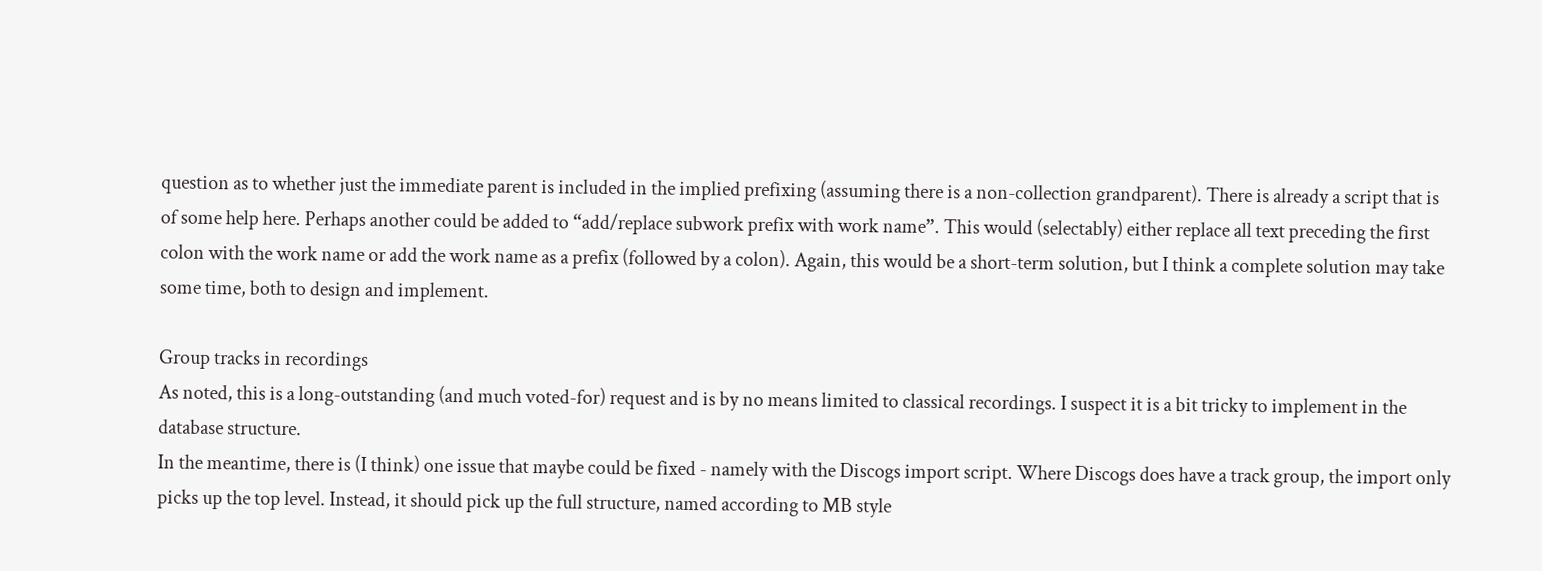question as to whether just the immediate parent is included in the implied prefixing (assuming there is a non-collection grandparent). There is already a script that is of some help here. Perhaps another could be added to “add/replace subwork prefix with work name”. This would (selectably) either replace all text preceding the first colon with the work name or add the work name as a prefix (followed by a colon). Again, this would be a short-term solution, but I think a complete solution may take some time, both to design and implement.

Group tracks in recordings
As noted, this is a long-outstanding (and much voted-for) request and is by no means limited to classical recordings. I suspect it is a bit tricky to implement in the database structure.
In the meantime, there is (I think) one issue that maybe could be fixed - namely with the Discogs import script. Where Discogs does have a track group, the import only picks up the top level. Instead, it should pick up the full structure, named according to MB style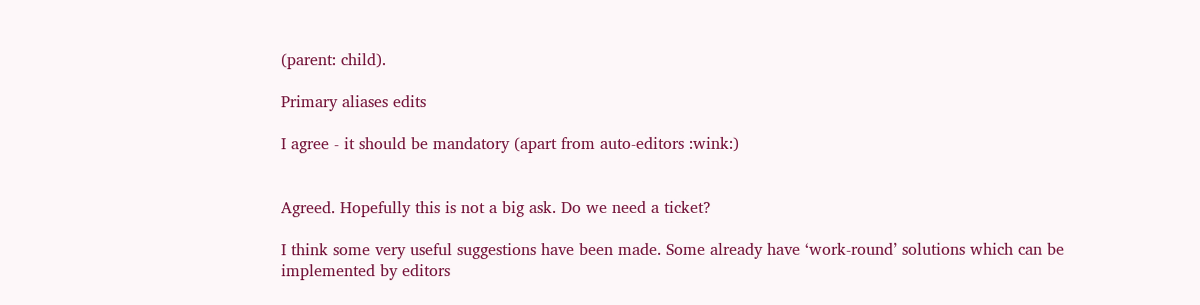(parent: child).

Primary aliases edits

I agree - it should be mandatory (apart from auto-editors :wink:)


Agreed. Hopefully this is not a big ask. Do we need a ticket?

I think some very useful suggestions have been made. Some already have ‘work-round’ solutions which can be implemented by editors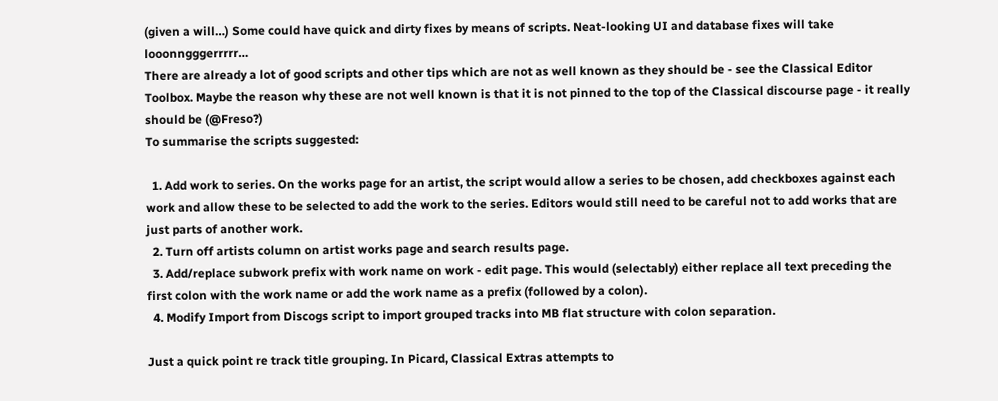(given a will…) Some could have quick and dirty fixes by means of scripts. Neat-looking UI and database fixes will take looonngggerrrrr…
There are already a lot of good scripts and other tips which are not as well known as they should be - see the Classical Editor Toolbox. Maybe the reason why these are not well known is that it is not pinned to the top of the Classical discourse page - it really should be (@Freso?)
To summarise the scripts suggested:

  1. Add work to series. On the works page for an artist, the script would allow a series to be chosen, add checkboxes against each work and allow these to be selected to add the work to the series. Editors would still need to be careful not to add works that are just parts of another work.
  2. Turn off artists column on artist works page and search results page.
  3. Add/replace subwork prefix with work name on work - edit page. This would (selectably) either replace all text preceding the first colon with the work name or add the work name as a prefix (followed by a colon).
  4. Modify Import from Discogs script to import grouped tracks into MB flat structure with colon separation.

Just a quick point re track title grouping. In Picard, Classical Extras attempts to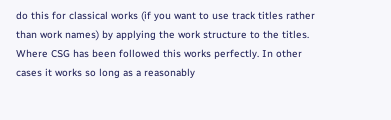do this for classical works (if you want to use track titles rather than work names) by applying the work structure to the titles. Where CSG has been followed this works perfectly. In other cases it works so long as a reasonably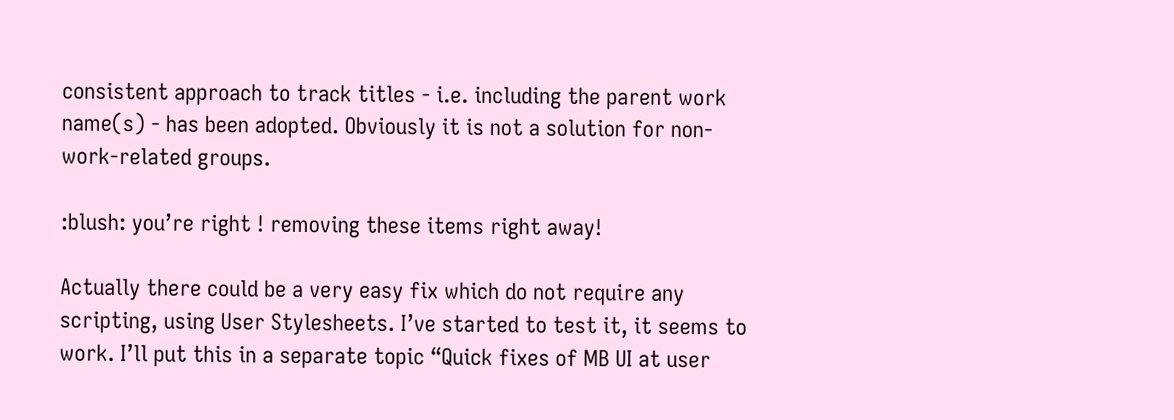consistent approach to track titles - i.e. including the parent work name(s) - has been adopted. Obviously it is not a solution for non-work-related groups.

:blush: you’re right ! removing these items right away!

Actually there could be a very easy fix which do not require any scripting, using User Stylesheets. I’ve started to test it, it seems to work. I’ll put this in a separate topic “Quick fixes of MB UI at user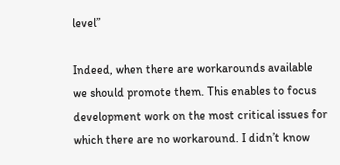level”

Indeed, when there are workarounds available we should promote them. This enables to focus development work on the most critical issues for which there are no workaround. I didn’t know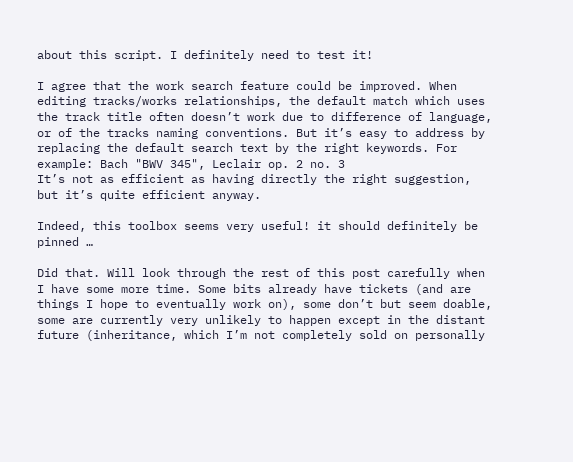about this script. I definitely need to test it!

I agree that the work search feature could be improved. When editing tracks/works relationships, the default match which uses the track title often doesn’t work due to difference of language, or of the tracks naming conventions. But it’s easy to address by replacing the default search text by the right keywords. For example: Bach "BWV 345", Leclair op. 2 no. 3
It’s not as efficient as having directly the right suggestion, but it’s quite efficient anyway.

Indeed, this toolbox seems very useful! it should definitely be pinned …

Did that. Will look through the rest of this post carefully when I have some more time. Some bits already have tickets (and are things I hope to eventually work on), some don’t but seem doable, some are currently very unlikely to happen except in the distant future (inheritance, which I’m not completely sold on personally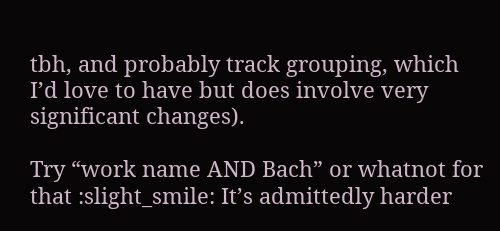tbh, and probably track grouping, which I’d love to have but does involve very significant changes).

Try “work name AND Bach” or whatnot for that :slight_smile: It’s admittedly harder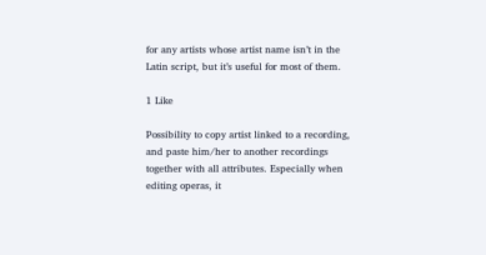for any artists whose artist name isn’t in the Latin script, but it’s useful for most of them.

1 Like

Possibility to copy artist linked to a recording, and paste him/her to another recordings together with all attributes. Especially when editing operas, it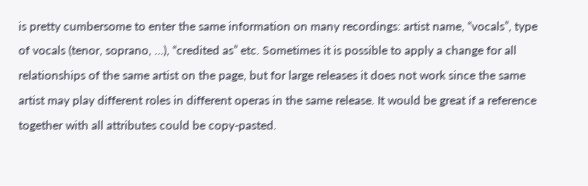is pretty cumbersome to enter the same information on many recordings: artist name, “vocals”, type of vocals (tenor, soprano, …), “credited as” etc. Sometimes it is possible to apply a change for all relationships of the same artist on the page, but for large releases it does not work since the same artist may play different roles in different operas in the same release. It would be great if a reference together with all attributes could be copy-pasted.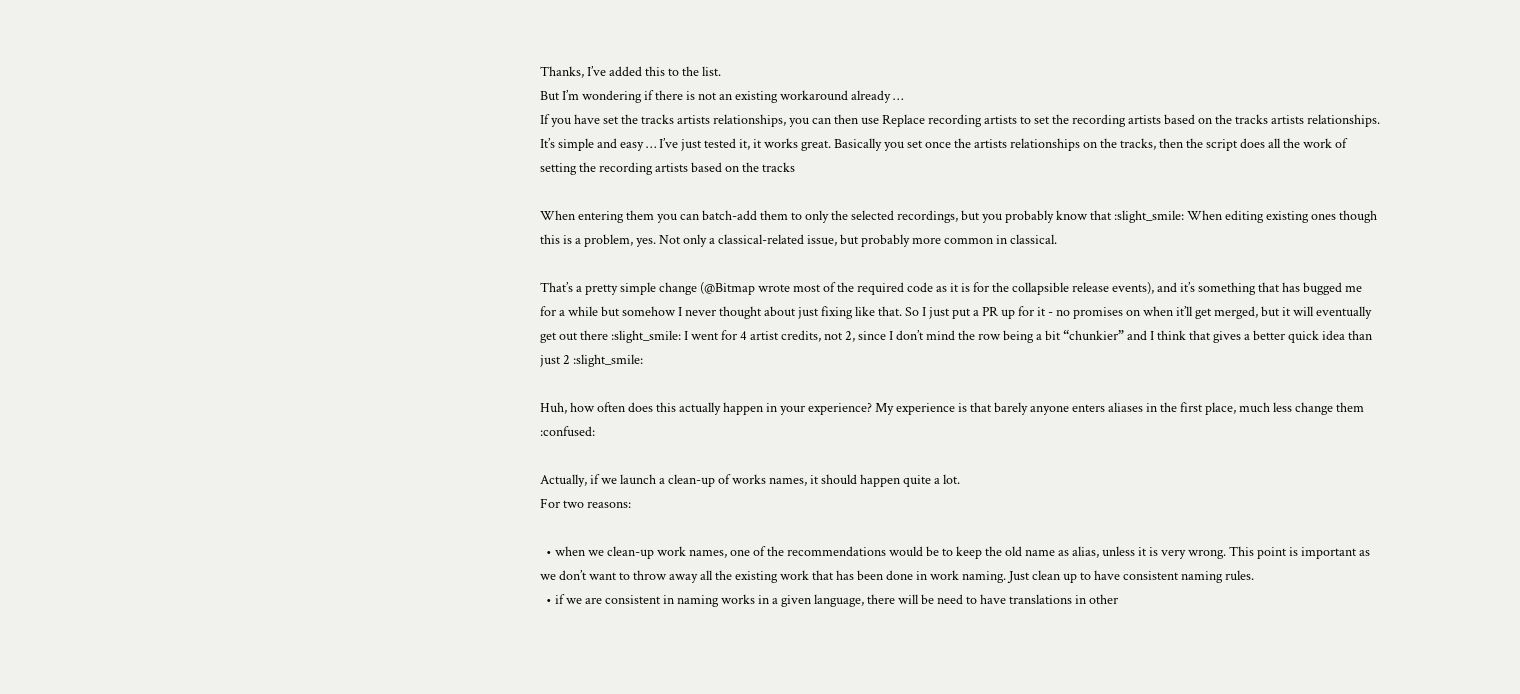Thanks, I’ve added this to the list.
But I’m wondering if there is not an existing workaround already …
If you have set the tracks artists relationships, you can then use Replace recording artists to set the recording artists based on the tracks artists relationships. It’s simple and easy … I’ve just tested it, it works great. Basically you set once the artists relationships on the tracks, then the script does all the work of setting the recording artists based on the tracks

When entering them you can batch-add them to only the selected recordings, but you probably know that :slight_smile: When editing existing ones though this is a problem, yes. Not only a classical-related issue, but probably more common in classical.

That’s a pretty simple change (@Bitmap wrote most of the required code as it is for the collapsible release events), and it’s something that has bugged me for a while but somehow I never thought about just fixing like that. So I just put a PR up for it - no promises on when it’ll get merged, but it will eventually get out there :slight_smile: I went for 4 artist credits, not 2, since I don’t mind the row being a bit “chunkier” and I think that gives a better quick idea than just 2 :slight_smile:

Huh, how often does this actually happen in your experience? My experience is that barely anyone enters aliases in the first place, much less change them :confused:

Actually, if we launch a clean-up of works names, it should happen quite a lot.
For two reasons:

  • when we clean-up work names, one of the recommendations would be to keep the old name as alias, unless it is very wrong. This point is important as we don’t want to throw away all the existing work that has been done in work naming. Just clean up to have consistent naming rules.
  • if we are consistent in naming works in a given language, there will be need to have translations in other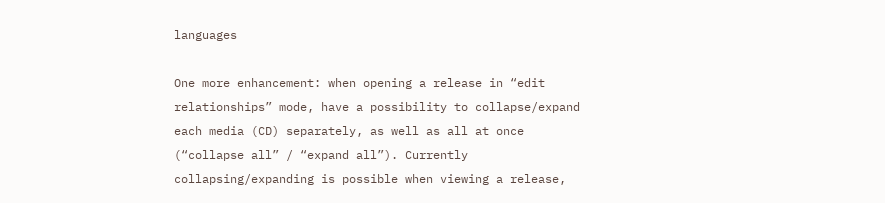languages

One more enhancement: when opening a release in “edit relationships” mode, have a possibility to collapse/expand each media (CD) separately, as well as all at once (“collapse all” / “expand all”). Currently collapsing/expanding is possible when viewing a release,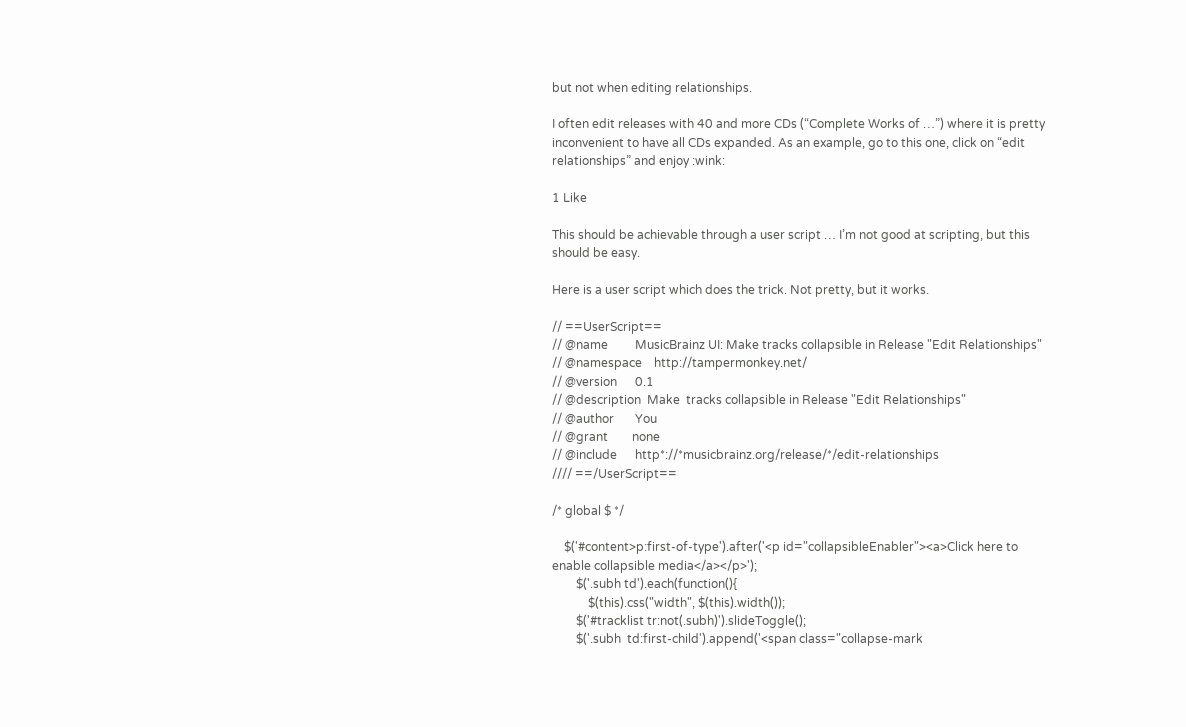but not when editing relationships.

I often edit releases with 40 and more CDs (“Complete Works of …”) where it is pretty inconvenient to have all CDs expanded. As an example, go to this one, click on “edit relationships” and enjoy :wink:

1 Like

This should be achievable through a user script … I’m not good at scripting, but this should be easy.

Here is a user script which does the trick. Not pretty, but it works.

// ==UserScript==
// @name         MusicBrainz UI: Make tracks collapsible in Release "Edit Relationships"
// @namespace    http://tampermonkey.net/
// @version      0.1
// @description  Make  tracks collapsible in Release "Edit Relationships"
// @author       You
// @grant        none
// @include      http*://*musicbrainz.org/release/*/edit-relationships
//// ==/UserScript==

/* global $ */

    $('#content>p:first-of-type').after('<p id="collapsibleEnabler"><a>Click here to enable collapsible media</a></p>');
        $('.subh td').each(function(){
            $(this).css("width", $(this).width());
        $('#tracklist tr:not(.subh)').slideToggle();
        $('.subh  td:first-child').append('<span class="collapse-mark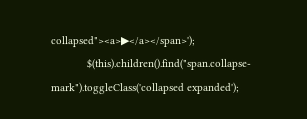collapsed"><a>▶</a></span>');
            $(this).children().find("span.collapse-mark").toggleClass('collapsed expanded');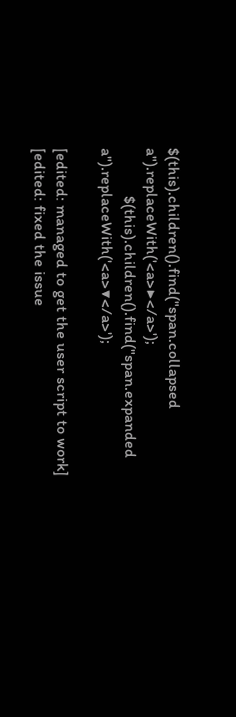$(this).children().find("span.collapsed a").replaceWith('<a>▶</a>');
            $(this).children().find("span.expanded a").replaceWith('<a>▼</a>');

[edited: managed to get the user script to work]
[edited: fixed the issue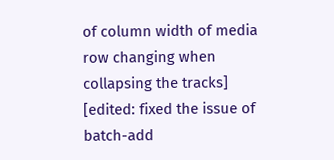of column width of media row changing when collapsing the tracks]
[edited: fixed the issue of batch-add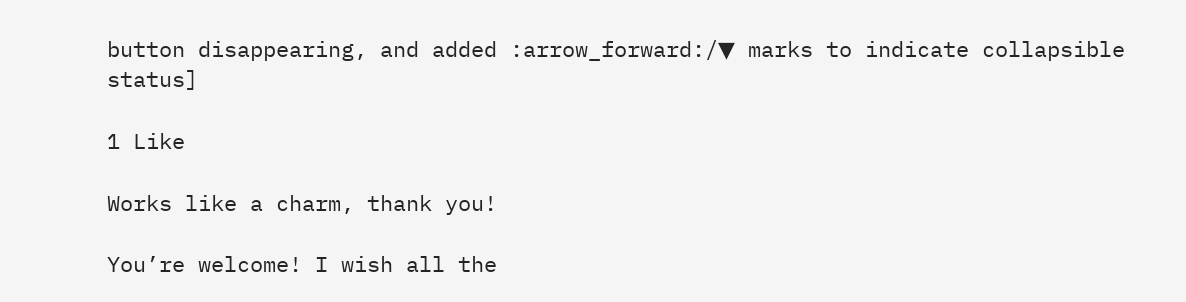button disappearing, and added :arrow_forward:/▼ marks to indicate collapsible status]

1 Like

Works like a charm, thank you!

You’re welcome! I wish all the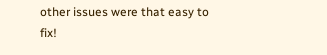other issues were that easy to fix!